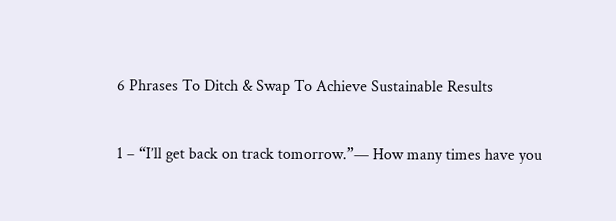6 Phrases To Ditch & Swap To Achieve Sustainable Results


1 – “I’ll get back on track tomorrow.”— How many times have you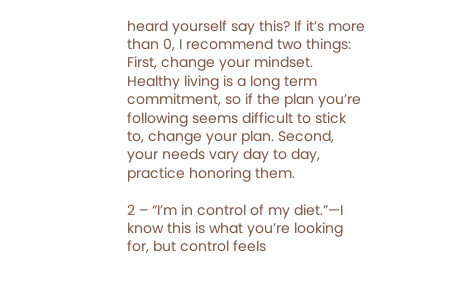heard yourself say this? If it’s more than 0, I recommend two things: First, change your mindset. Healthy living is a long term commitment, so if the plan you’re following seems difficult to stick to, change your plan. Second, your needs vary day to day, practice honoring them.

2 – “I’m in control of my diet.”—I know this is what you’re looking for, but control feels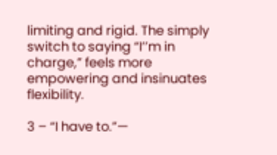limiting and rigid. The simply switch to saying “I’’m in charge,” feels more empowering and insinuates flexibility.

3 – “I have to.”—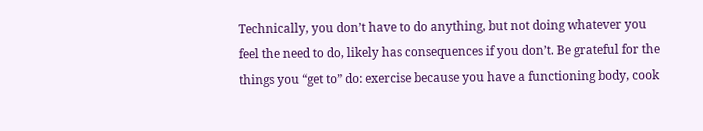Technically, you don’t have to do anything, but not doing whatever you feel the need to do, likely has consequences if you don’t. Be grateful for the things you “get to” do: exercise because you have a functioning body, cook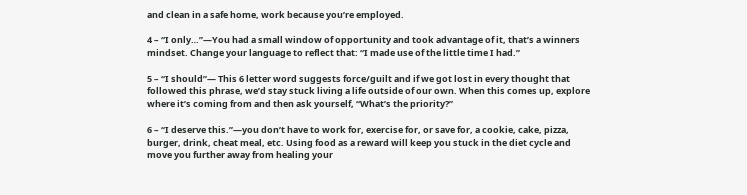and clean in a safe home, work because you’re employed.

4 – “I only…”—You had a small window of opportunity and took advantage of it, that’s a winners mindset. Change your language to reflect that: “I made use of the little time I had.”

5 – “I should”— This 6 letter word suggests force/guilt and if we got lost in every thought that followed this phrase, we’d stay stuck living a life outside of our own. When this comes up, explore where it’s coming from and then ask yourself, “What’s the priority?”

6 – “I deserve this.”—you don’t have to work for, exercise for, or save for, a cookie, cake, pizza, burger, drink, cheat meal, etc. Using food as a reward will keep you stuck in the diet cycle and move you further away from healing your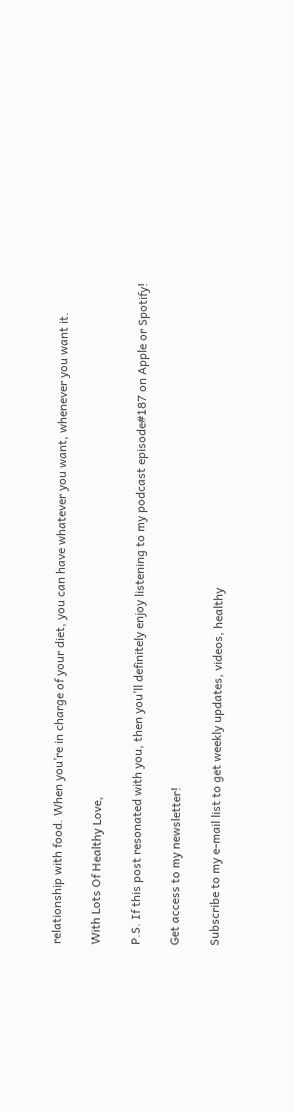relationship with food. When you’re in charge of your diet, you can have whatever you want, whenever you want it.

With Lots Of Healthy Love,

P.S. If this post resonated with you, then you’ll definitely enjoy listening to my podcast episode#187 on Apple or Spotify!

Get access to my newsletter!

Subscribe to my e-mail list to get weekly updates, videos, healthy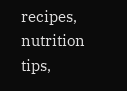recipes, nutrition tips,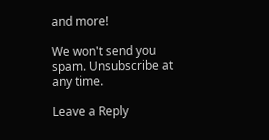and more!

We won't send you spam. Unsubscribe at any time.

Leave a Reply